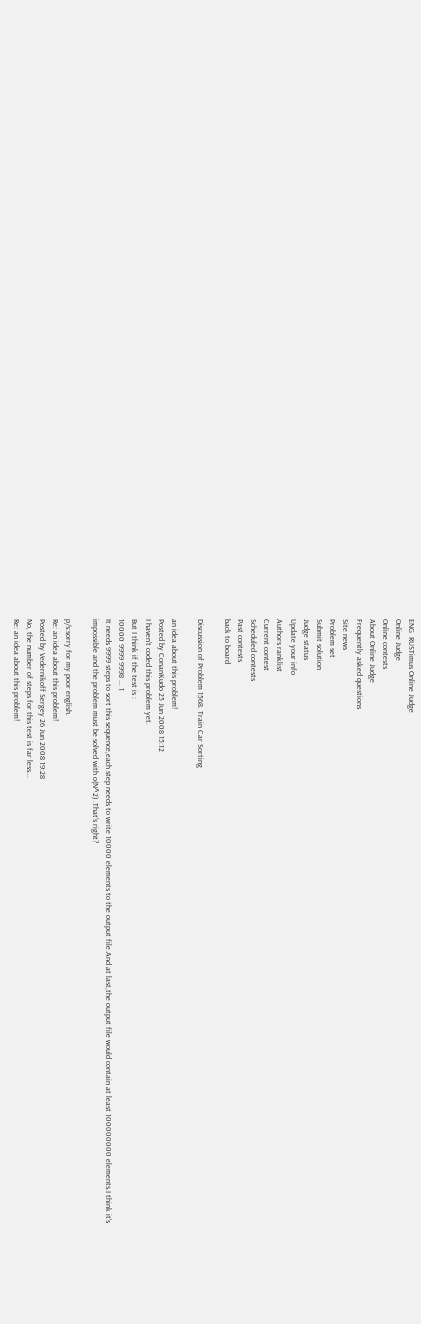ENG  RUSTimus Online Judge
Online Judge
Online contests
About Online Judge
Frequently asked questions
Site news
Problem set
Submit solution
Judge status
Update your info
Authors ranklist
Current contest
Scheduled contests
Past contests
back to board

Discussion of Problem 1568. Train Car Sorting

an idea about this problem!
Posted by ConanKudo 25 Jun 2008 15:12
I haven't coded this problem yet.
But I think if the test is :
10000 9999 9998 ... 1
It needs 9999 steps to sort this sequence,each step needs to write 10000 elements to the output file.And at last,the output file would contain at least 100000000 elements.I think it's impossible and the problem must be solved with o(N^2) .That's right?

p/s:sorry for my poor english.
Re: an idea about this problem!
Posted by Vedernikoff Sergey 26 Jun 2008 19:28
No, the number of steps for this test is far less...
Re: an idea about this problem!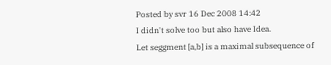Posted by svr 16 Dec 2008 14:42
I didn't solve too but also have Idea.
Let seggment [a,b] is a maximal subsequence of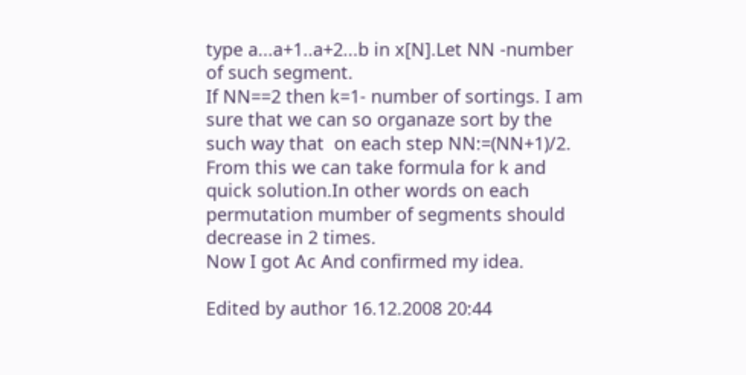type a...a+1..a+2...b in x[N].Let NN -number of such segment.
If NN==2 then k=1- number of sortings. I am sure that we can so organaze sort by the such way that  on each step NN:=(NN+1)/2. From this we can take formula for k and quick solution.In other words on each permutation mumber of segments should decrease in 2 times.
Now I got Ac And confirmed my idea.

Edited by author 16.12.2008 20:44